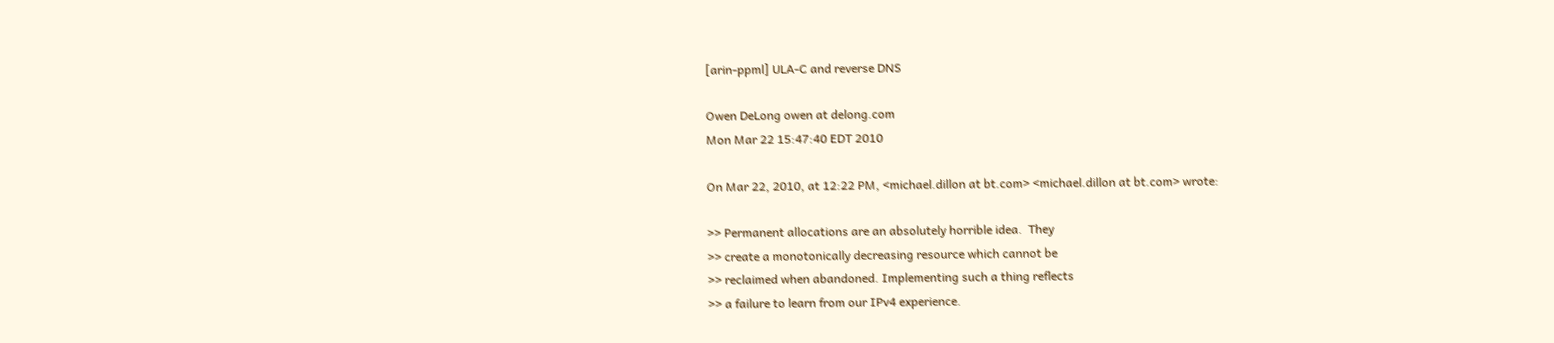[arin-ppml] ULA-C and reverse DNS

Owen DeLong owen at delong.com
Mon Mar 22 15:47:40 EDT 2010

On Mar 22, 2010, at 12:22 PM, <michael.dillon at bt.com> <michael.dillon at bt.com> wrote:

>> Permanent allocations are an absolutely horrible idea.  They
>> create a monotonically decreasing resource which cannot be
>> reclaimed when abandoned. Implementing such a thing reflects
>> a failure to learn from our IPv4 experience.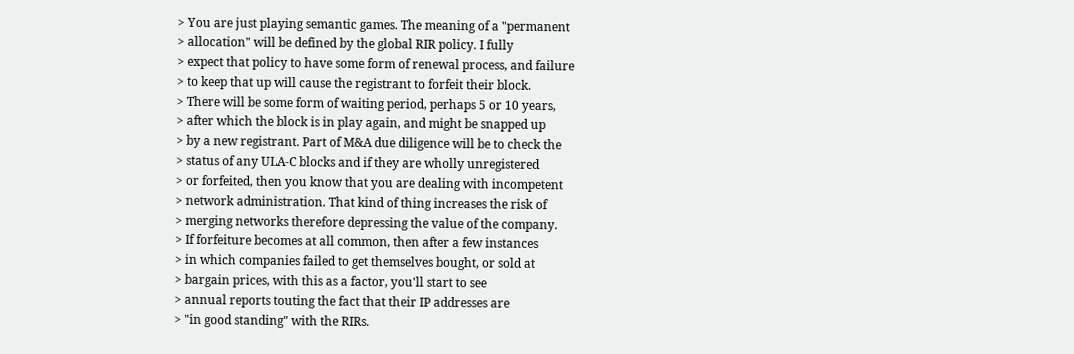> You are just playing semantic games. The meaning of a "permanent
> allocation" will be defined by the global RIR policy. I fully
> expect that policy to have some form of renewal process, and failure
> to keep that up will cause the registrant to forfeit their block.
> There will be some form of waiting period, perhaps 5 or 10 years,
> after which the block is in play again, and might be snapped up
> by a new registrant. Part of M&A due diligence will be to check the
> status of any ULA-C blocks and if they are wholly unregistered
> or forfeited, then you know that you are dealing with incompetent
> network administration. That kind of thing increases the risk of
> merging networks therefore depressing the value of the company.
> If forfeiture becomes at all common, then after a few instances
> in which companies failed to get themselves bought, or sold at
> bargain prices, with this as a factor, you'll start to see
> annual reports touting the fact that their IP addresses are
> "in good standing" with the RIRs.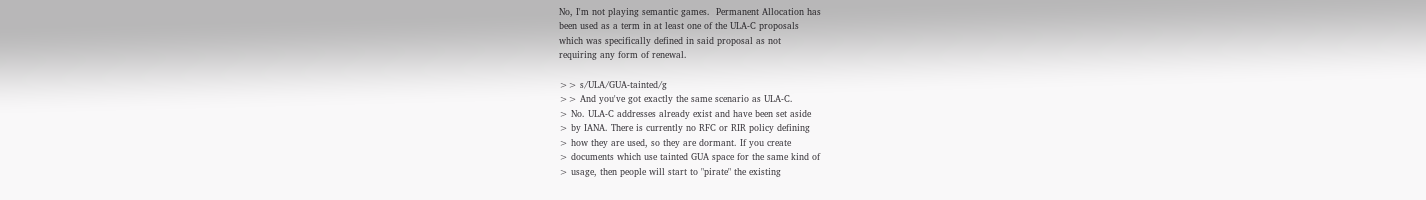No, I'm not playing semantic games.  Permanent Allocation has
been used as a term in at least one of the ULA-C proposals
which was specifically defined in said proposal as not
requiring any form of renewal.

>> s/ULA/GUA-tainted/g
>> And you've got exactly the same scenario as ULA-C.
> No. ULA-C addresses already exist and have been set aside
> by IANA. There is currently no RFC or RIR policy defining
> how they are used, so they are dormant. If you create
> documents which use tainted GUA space for the same kind of
> usage, then people will start to "pirate" the existing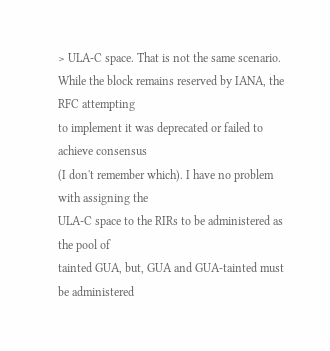> ULA-C space. That is not the same scenario.
While the block remains reserved by IANA, the RFC attempting
to implement it was deprecated or failed to achieve consensus
(I don't remember which). I have no problem with assigning the
ULA-C space to the RIRs to be administered as the pool of
tainted GUA, but, GUA and GUA-tainted must be administered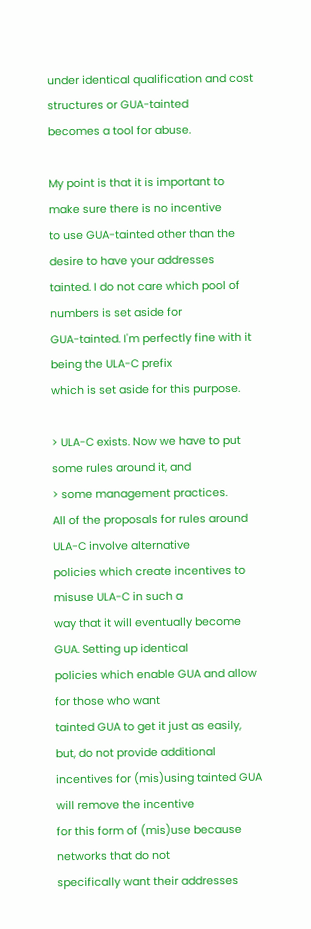under identical qualification and cost structures or GUA-tainted
becomes a tool for abuse.

My point is that it is important to make sure there is no incentive
to use GUA-tainted other than the desire to have your addresses
tainted. I do not care which pool of numbers is set aside for
GUA-tainted. I'm perfectly fine with it being the ULA-C prefix
which is set aside for this purpose.

> ULA-C exists. Now we have to put some rules around it, and
> some management practices.
All of the proposals for rules around ULA-C involve alternative
policies which create incentives to misuse ULA-C in such a
way that it will eventually become GUA. Setting up identical
policies which enable GUA and allow for those who want
tainted GUA to get it just as easily, but, do not provide additional
incentives for (mis)using tainted GUA will remove the incentive
for this form of (mis)use because networks that do not
specifically want their addresses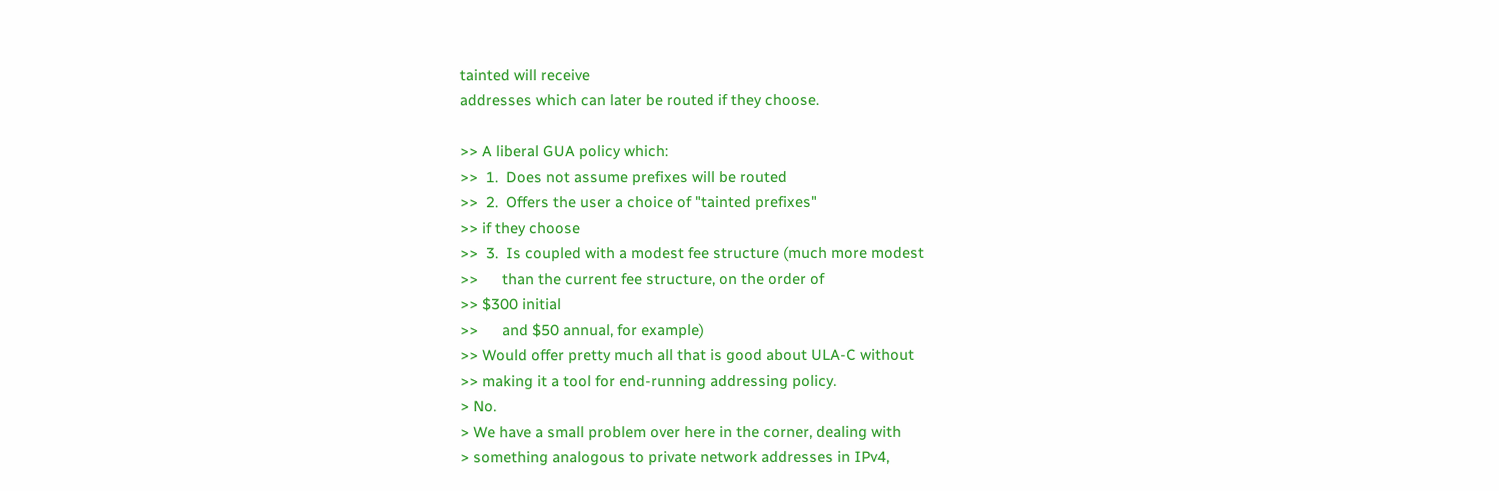tainted will receive
addresses which can later be routed if they choose.

>> A liberal GUA policy which:
>>  1.  Does not assume prefixes will be routed
>>  2.  Offers the user a choice of "tainted prefixes"
>> if they choose
>>  3.  Is coupled with a modest fee structure (much more modest
>>      than the current fee structure, on the order of
>> $300 initial
>>      and $50 annual, for example)
>> Would offer pretty much all that is good about ULA-C without
>> making it a tool for end-running addressing policy.
> No.
> We have a small problem over here in the corner, dealing with
> something analogous to private network addresses in IPv4,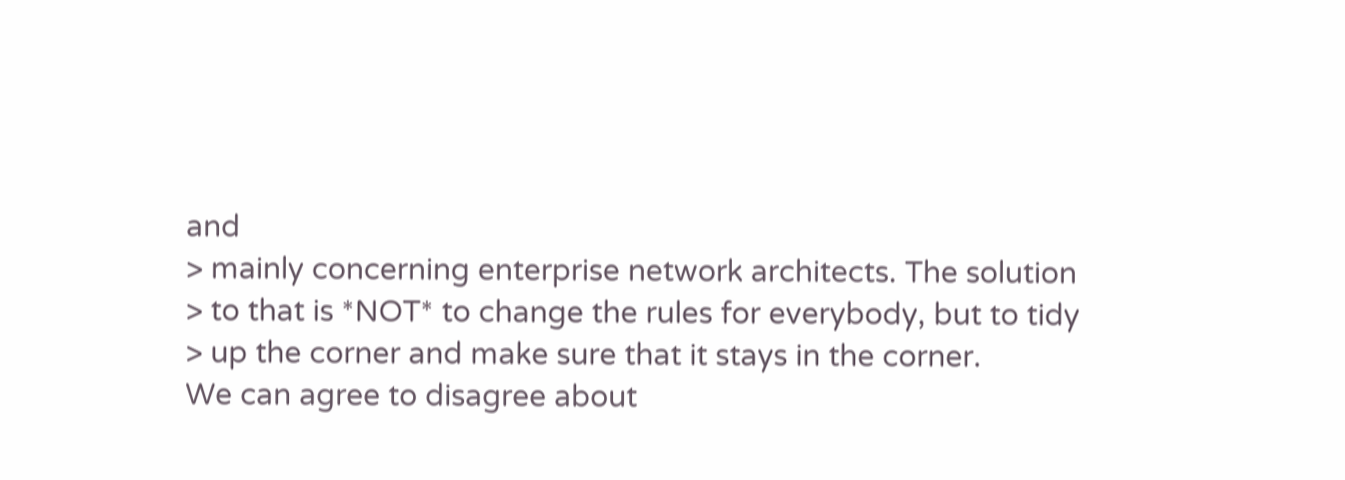and
> mainly concerning enterprise network architects. The solution
> to that is *NOT* to change the rules for everybody, but to tidy
> up the corner and make sure that it stays in the corner.
We can agree to disagree about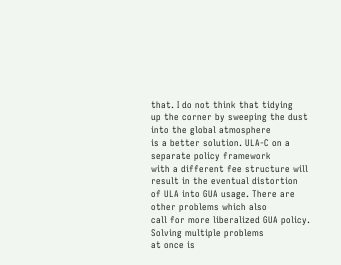that. I do not think that tidying
up the corner by sweeping the dust into the global atmosphere
is a better solution. ULA-C on a separate policy framework
with a different fee structure will result in the eventual distortion
of ULA into GUA usage. There are other problems which also
call for more liberalized GUA policy. Solving multiple problems
at once is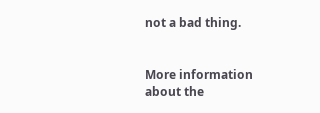not a bad thing.


More information about the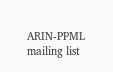ARIN-PPML mailing list